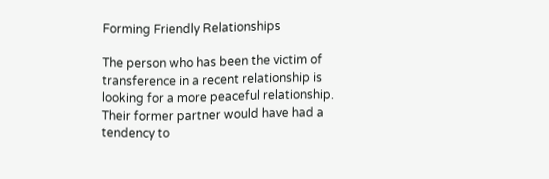Forming Friendly Relationships

The person who has been the victim of transference in a recent relationship is looking for a more peaceful relationship. Their former partner would have had a tendency to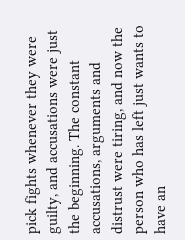pick fights whenever they were guilty, and accusations were just the beginning. The constant accusations, arguments and distrust were tiring, and now the person who has left just wants to have an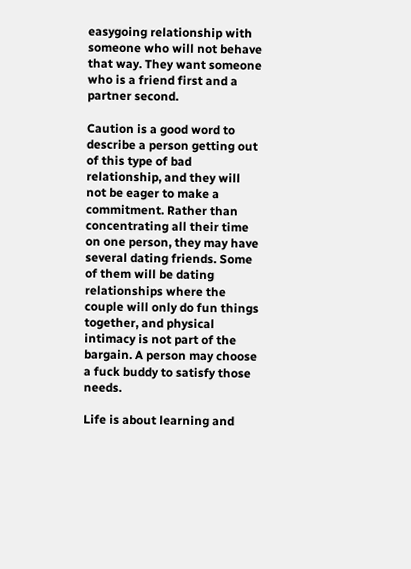easygoing relationship with someone who will not behave that way. They want someone who is a friend first and a partner second.

Caution is a good word to describe a person getting out of this type of bad relationship, and they will not be eager to make a commitment. Rather than concentrating all their time on one person, they may have several dating friends. Some of them will be dating relationships where the couple will only do fun things together, and physical intimacy is not part of the bargain. A person may choose a fuck buddy to satisfy those needs.

Life is about learning and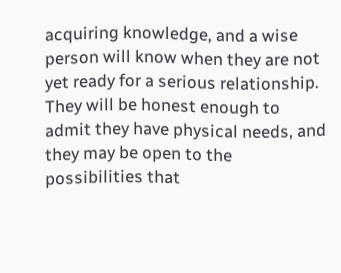acquiring knowledge, and a wise person will know when they are not yet ready for a serious relationship. They will be honest enough to admit they have physical needs, and they may be open to the possibilities that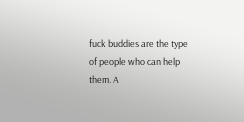fuck buddies are the type of people who can help them. A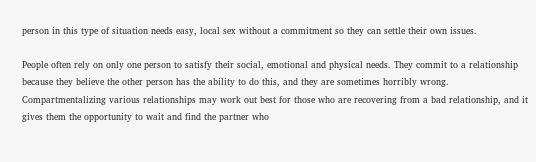person in this type of situation needs easy, local sex without a commitment so they can settle their own issues.

People often rely on only one person to satisfy their social, emotional and physical needs. They commit to a relationship because they believe the other person has the ability to do this, and they are sometimes horribly wrong. Compartmentalizing various relationships may work out best for those who are recovering from a bad relationship, and it gives them the opportunity to wait and find the partner who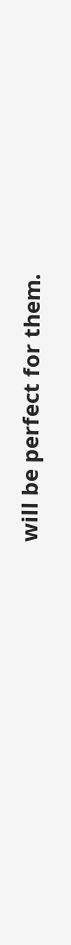will be perfect for them.